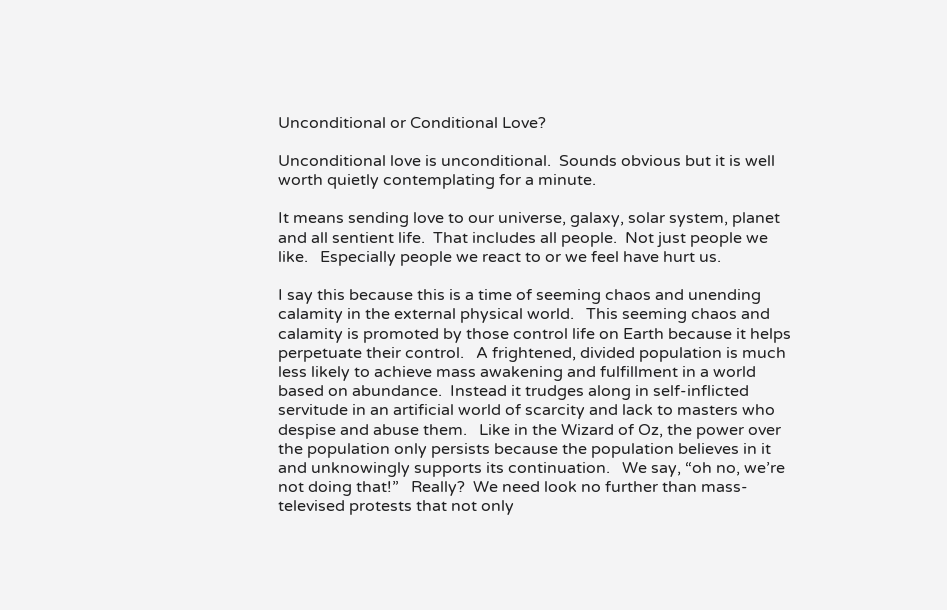Unconditional or Conditional Love?

Unconditional love is unconditional.  Sounds obvious but it is well worth quietly contemplating for a minute.

It means sending love to our universe, galaxy, solar system, planet and all sentient life.  That includes all people.  Not just people we like.   Especially people we react to or we feel have hurt us.

I say this because this is a time of seeming chaos and unending calamity in the external physical world.   This seeming chaos and calamity is promoted by those control life on Earth because it helps perpetuate their control.   A frightened, divided population is much less likely to achieve mass awakening and fulfillment in a world based on abundance.  Instead it trudges along in self-inflicted servitude in an artificial world of scarcity and lack to masters who despise and abuse them.   Like in the Wizard of Oz, the power over the population only persists because the population believes in it and unknowingly supports its continuation.   We say, “oh no, we’re not doing that!”   Really?  We need look no further than mass-televised protests that not only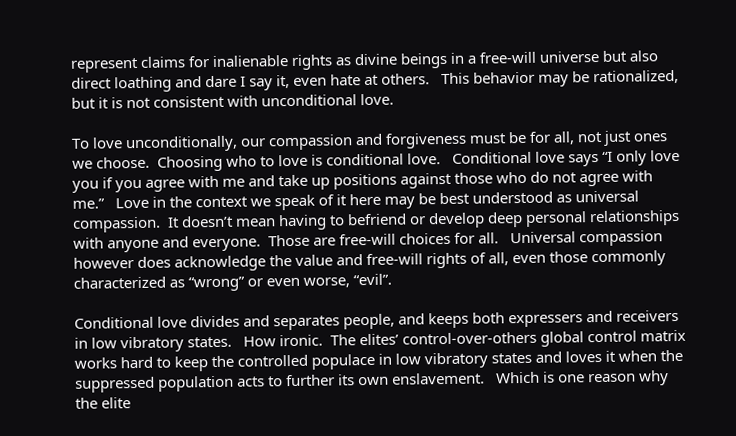represent claims for inalienable rights as divine beings in a free-will universe but also direct loathing and dare I say it, even hate at others.   This behavior may be rationalized, but it is not consistent with unconditional love.

To love unconditionally, our compassion and forgiveness must be for all, not just ones we choose.  Choosing who to love is conditional love.   Conditional love says “I only love you if you agree with me and take up positions against those who do not agree with me.”   Love in the context we speak of it here may be best understood as universal compassion.  It doesn’t mean having to befriend or develop deep personal relationships with anyone and everyone.  Those are free-will choices for all.   Universal compassion however does acknowledge the value and free-will rights of all, even those commonly characterized as “wrong” or even worse, “evil”.

Conditional love divides and separates people, and keeps both expressers and receivers in low vibratory states.   How ironic.  The elites’ control-over-others global control matrix works hard to keep the controlled populace in low vibratory states and loves it when the suppressed population acts to further its own enslavement.   Which is one reason why the elite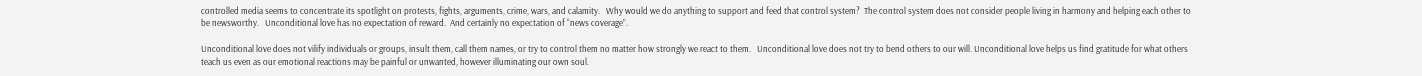controlled media seems to concentrate its spotlight on protests, fights, arguments, crime, wars, and calamity.   Why would we do anything to support and feed that control system?  The control system does not consider people living in harmony and helping each other to be newsworthy.   Unconditional love has no expectation of reward.  And certainly no expectation of “news coverage”.

Unconditional love does not vilify individuals or groups, insult them, call them names, or try to control them no matter how strongly we react to them.   Unconditional love does not try to bend others to our will. Unconditional love helps us find gratitude for what others teach us even as our emotional reactions may be painful or unwanted, however illuminating our own soul.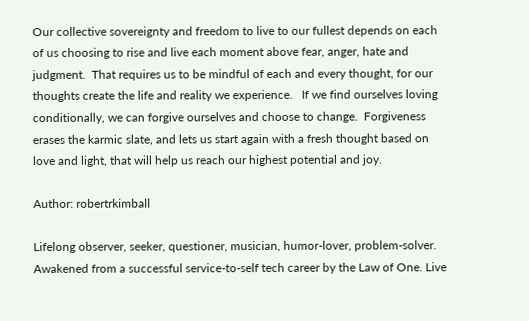Our collective sovereignty and freedom to live to our fullest depends on each of us choosing to rise and live each moment above fear, anger, hate and judgment.  That requires us to be mindful of each and every thought, for our thoughts create the life and reality we experience.   If we find ourselves loving conditionally, we can forgive ourselves and choose to change.  Forgiveness erases the karmic slate, and lets us start again with a fresh thought based on love and light, that will help us reach our highest potential and joy.

Author: robertrkimball

Lifelong observer, seeker, questioner, musician, humor-lover, problem-solver. Awakened from a successful service-to-self tech career by the Law of One. Live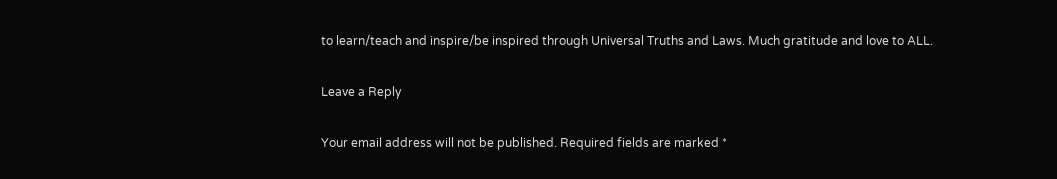to learn/teach and inspire/be inspired through Universal Truths and Laws. Much gratitude and love to ALL.

Leave a Reply

Your email address will not be published. Required fields are marked *